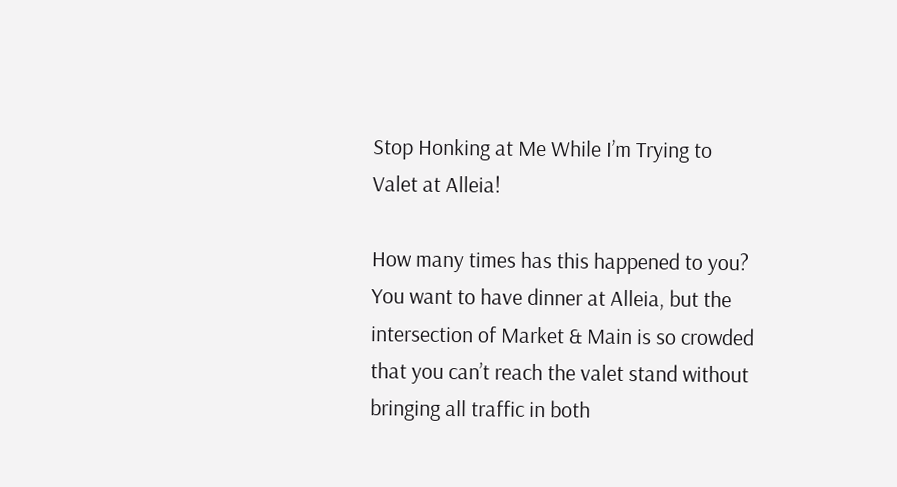Stop Honking at Me While I’m Trying to Valet at Alleia!

How many times has this happened to you?  You want to have dinner at Alleia, but the intersection of Market & Main is so crowded that you can’t reach the valet stand without bringing all traffic in both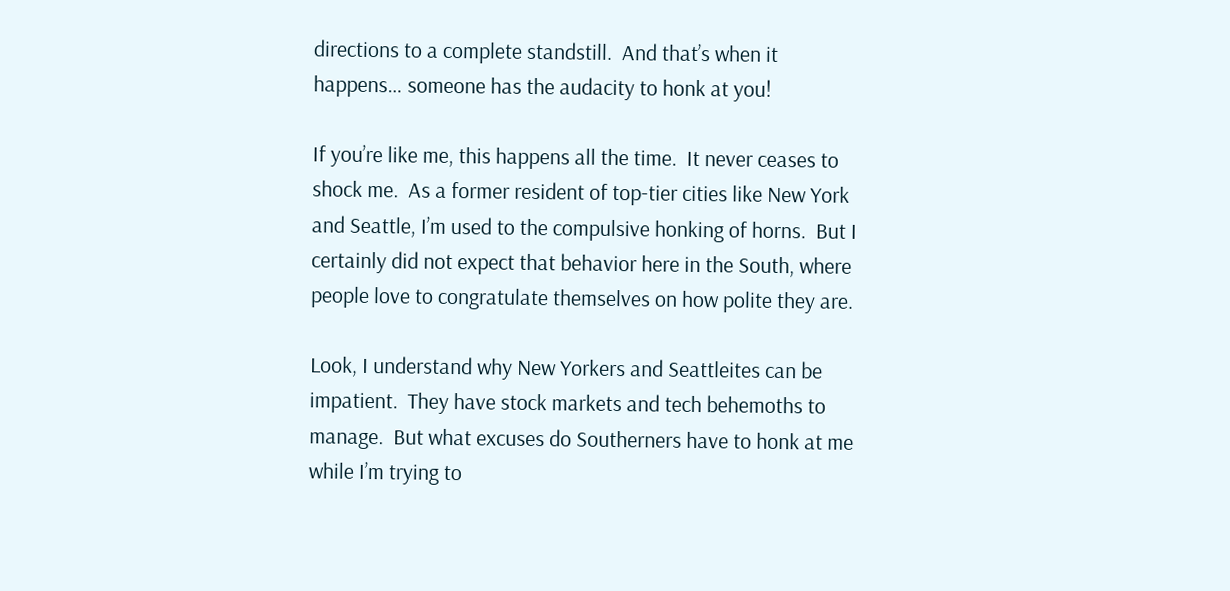directions to a complete standstill.  And that’s when it happens… someone has the audacity to honk at you!

If you’re like me, this happens all the time.  It never ceases to shock me.  As a former resident of top-tier cities like New York and Seattle, I’m used to the compulsive honking of horns.  But I certainly did not expect that behavior here in the South, where people love to congratulate themselves on how polite they are.

Look, I understand why New Yorkers and Seattleites can be impatient.  They have stock markets and tech behemoths to manage.  But what excuses do Southerners have to honk at me while I’m trying to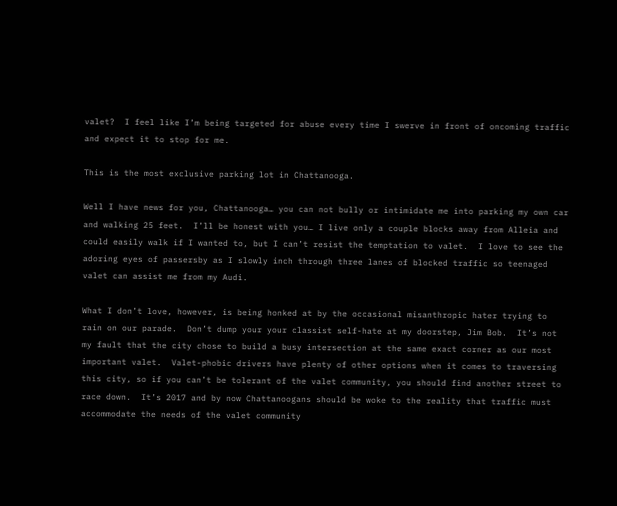valet?  I feel like I’m being targeted for abuse every time I swerve in front of oncoming traffic and expect it to stop for me.

This is the most exclusive parking lot in Chattanooga.

Well I have news for you, Chattanooga… you can not bully or intimidate me into parking my own car and walking 25 feet.  I’ll be honest with you… I live only a couple blocks away from Alleia and could easily walk if I wanted to, but I can’t resist the temptation to valet.  I love to see the adoring eyes of passersby as I slowly inch through three lanes of blocked traffic so teenaged valet can assist me from my Audi.

What I don’t love, however, is being honked at by the occasional misanthropic hater trying to rain on our parade.  Don’t dump your your classist self-hate at my doorstep, Jim Bob.  It’s not my fault that the city chose to build a busy intersection at the same exact corner as our most important valet.  Valet-phobic drivers have plenty of other options when it comes to traversing this city, so if you can’t be tolerant of the valet community, you should find another street to race down.  It’s 2017 and by now Chattanoogans should be woke to the reality that traffic must accommodate the needs of the valet community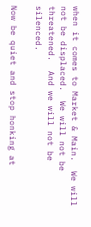when it comes to Market & Main.  We will not be displaced.  We will not be threatened.  And we will not be silenced.

Now be quiet and stop honking at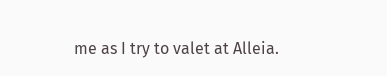me as I try to valet at Alleia.